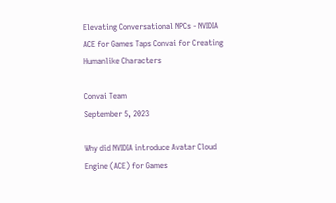Elevating Conversational NPCs - NVIDIA ACE for Games Taps Convai for Creating Humanlike Characters

Convai Team
September 5, 2023

Why did NVIDIA introduce Avatar Cloud Engine (ACE) for Games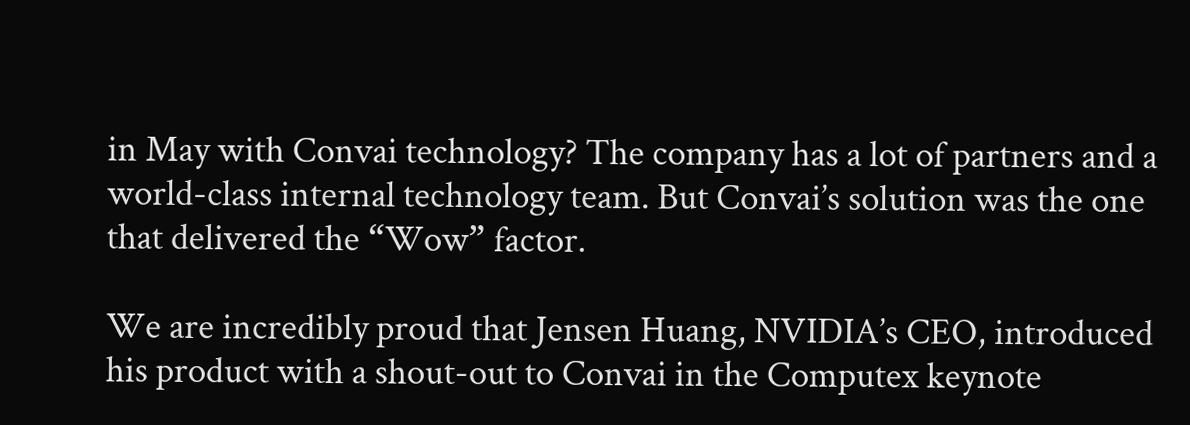in May with Convai technology? The company has a lot of partners and a world-class internal technology team. But Convai’s solution was the one that delivered the “Wow” factor.

We are incredibly proud that Jensen Huang, NVIDIA’s CEO, introduced his product with a shout-out to Convai in the Computex keynote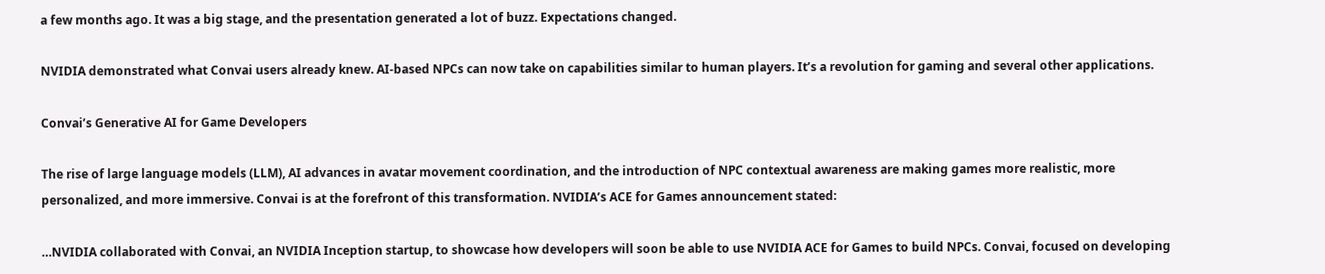a few months ago. It was a big stage, and the presentation generated a lot of buzz. Expectations changed.

NVIDIA demonstrated what Convai users already knew. AI-based NPCs can now take on capabilities similar to human players. It’s a revolution for gaming and several other applications.

Convai’s Generative AI for Game Developers

The rise of large language models (LLM), AI advances in avatar movement coordination, and the introduction of NPC contextual awareness are making games more realistic, more personalized, and more immersive. Convai is at the forefront of this transformation. NVIDIA’s ACE for Games announcement stated:

…NVIDIA collaborated with Convai, an NVIDIA Inception startup, to showcase how developers will soon be able to use NVIDIA ACE for Games to build NPCs. Convai, focused on developing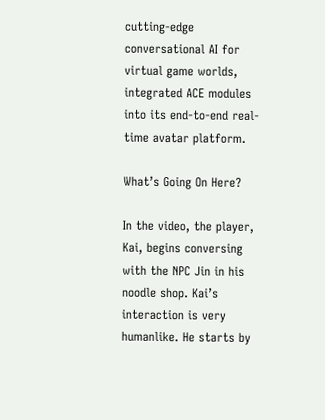cutting-edge conversational AI for virtual game worlds, integrated ACE modules into its end-to-end real-time avatar platform.

What’s Going On Here?

In the video, the player, Kai, begins conversing with the NPC Jin in his noodle shop. Kai’s interaction is very humanlike. He starts by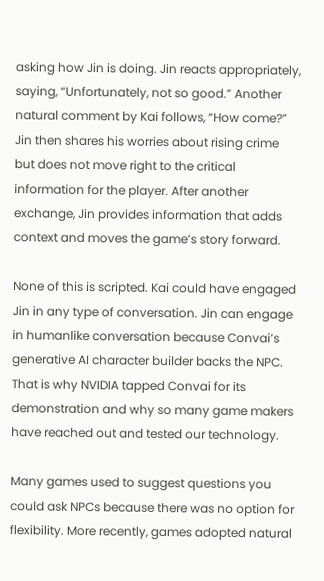asking how Jin is doing. Jin reacts appropriately, saying, “Unfortunately, not so good.” Another natural comment by Kai follows, “How come?” Jin then shares his worries about rising crime but does not move right to the critical information for the player. After another exchange, Jin provides information that adds context and moves the game’s story forward.

None of this is scripted. Kai could have engaged Jin in any type of conversation. Jin can engage in humanlike conversation because Convai’s generative AI character builder backs the NPC. That is why NVIDIA tapped Convai for its demonstration and why so many game makers have reached out and tested our technology.

Many games used to suggest questions you could ask NPCs because there was no option for flexibility. More recently, games adopted natural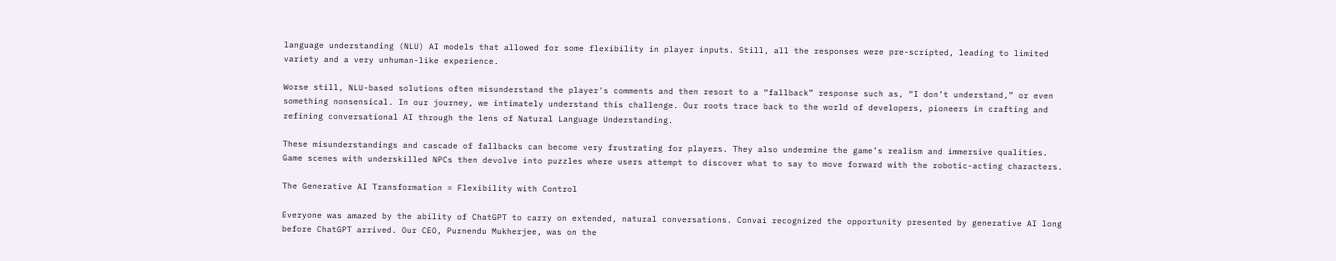language understanding (NLU) AI models that allowed for some flexibility in player inputs. Still, all the responses were pre-scripted, leading to limited variety and a very unhuman-like experience.

Worse still, NLU-based solutions often misunderstand the player's comments and then resort to a “fallback” response such as, “I don’t understand,” or even something nonsensical. In our journey, we intimately understand this challenge. Our roots trace back to the world of developers, pioneers in crafting and refining conversational AI through the lens of Natural Language Understanding.

These misunderstandings and cascade of fallbacks can become very frustrating for players. They also undermine the game’s realism and immersive qualities. Game scenes with underskilled NPCs then devolve into puzzles where users attempt to discover what to say to move forward with the robotic-acting characters.

The Generative AI Transformation = Flexibility with Control

Everyone was amazed by the ability of ChatGPT to carry on extended, natural conversations. Convai recognized the opportunity presented by generative AI long before ChatGPT arrived. Our CEO, Purnendu Mukherjee, was on the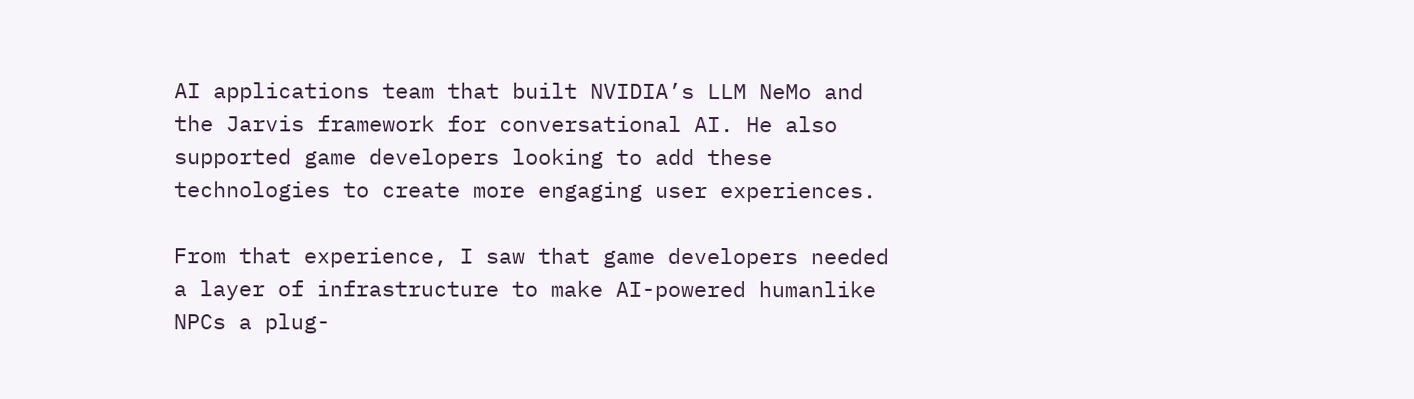AI applications team that built NVIDIA’s LLM NeMo and the Jarvis framework for conversational AI. He also supported game developers looking to add these technologies to create more engaging user experiences.

From that experience, I saw that game developers needed a layer of infrastructure to make AI-powered humanlike NPCs a plug-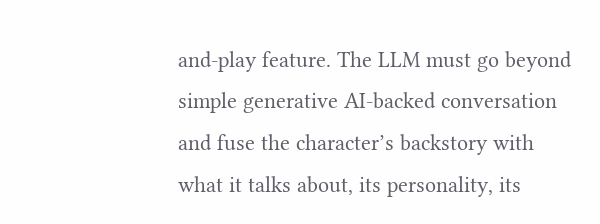and-play feature. The LLM must go beyond simple generative AI-backed conversation and fuse the character’s backstory with what it talks about, its personality, its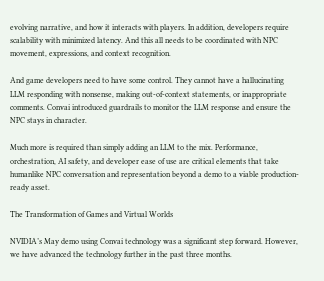evolving narrative, and how it interacts with players. In addition, developers require scalability with minimized latency. And this all needs to be coordinated with NPC movement, expressions, and context recognition.

And game developers need to have some control. They cannot have a hallucinating LLM responding with nonsense, making out-of-context statements, or inappropriate comments. Convai introduced guardrails to monitor the LLM response and ensure the NPC stays in character.

Much more is required than simply adding an LLM to the mix. Performance, orchestration, AI safety, and developer ease of use are critical elements that take humanlike NPC conversation and representation beyond a demo to a viable production-ready asset.

The Transformation of Games and Virtual Worlds

NVIDIA’s May demo using Convai technology was a significant step forward. However, we have advanced the technology further in the past three months.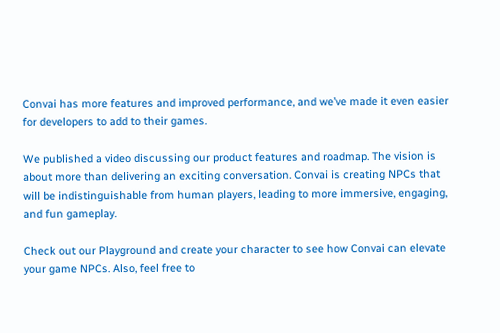Convai has more features and improved performance, and we’ve made it even easier for developers to add to their games.

We published a video discussing our product features and roadmap. The vision is about more than delivering an exciting conversation. Convai is creating NPCs that will be indistinguishable from human players, leading to more immersive, engaging, and fun gameplay.

Check out our Playground and create your character to see how Convai can elevate your game NPCs. Also, feel free to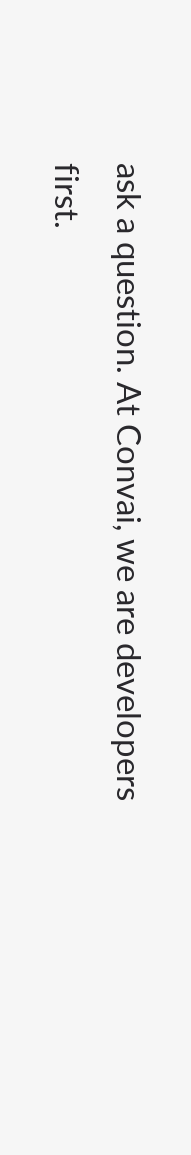ask a question. At Convai, we are developers first.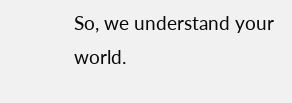So, we understand your world.